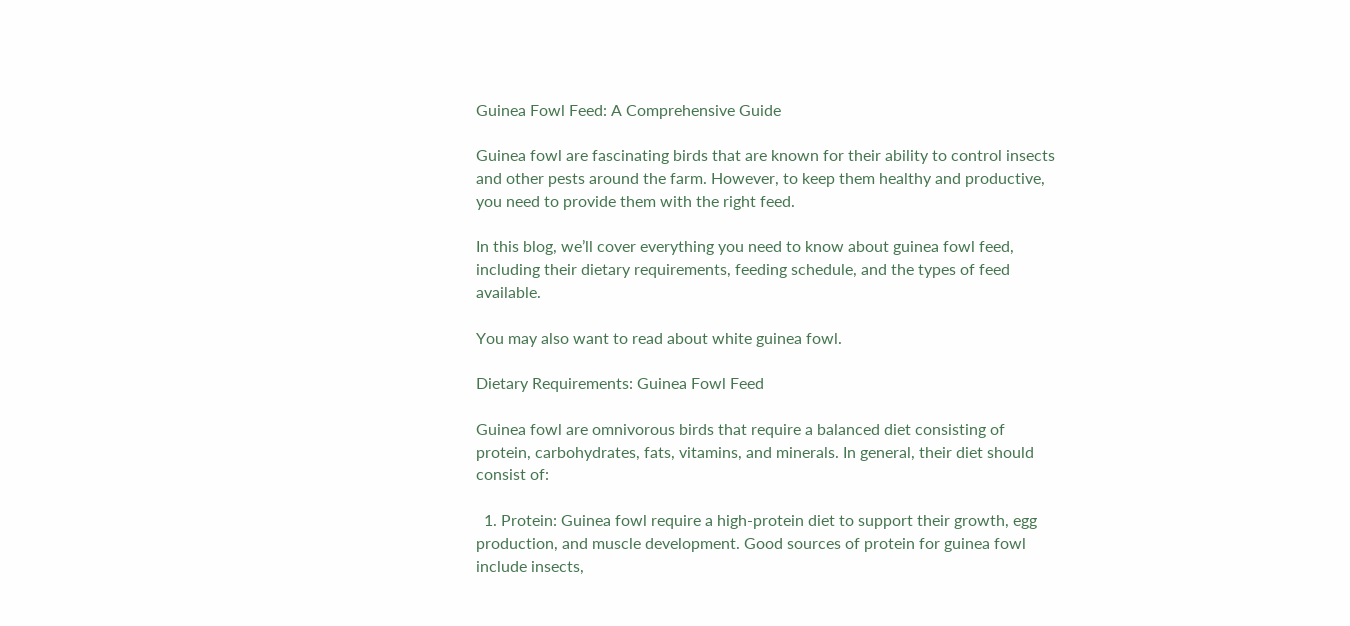Guinea Fowl Feed: A Comprehensive Guide

Guinea fowl are fascinating birds that are known for their ability to control insects and other pests around the farm. However, to keep them healthy and productive, you need to provide them with the right feed.

In this blog, we’ll cover everything you need to know about guinea fowl feed, including their dietary requirements, feeding schedule, and the types of feed available.

You may also want to read about white guinea fowl.

Dietary Requirements: Guinea Fowl Feed

Guinea fowl are omnivorous birds that require a balanced diet consisting of protein, carbohydrates, fats, vitamins, and minerals. In general, their diet should consist of:

  1. Protein: Guinea fowl require a high-protein diet to support their growth, egg production, and muscle development. Good sources of protein for guinea fowl include insects,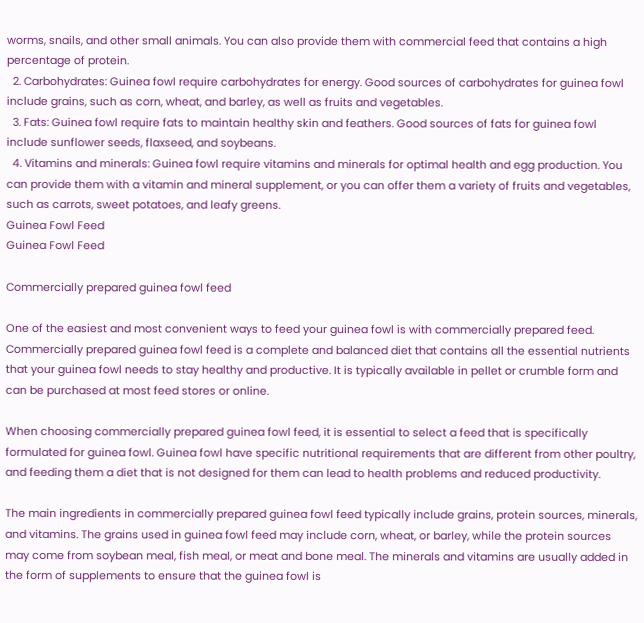worms, snails, and other small animals. You can also provide them with commercial feed that contains a high percentage of protein.
  2. Carbohydrates: Guinea fowl require carbohydrates for energy. Good sources of carbohydrates for guinea fowl include grains, such as corn, wheat, and barley, as well as fruits and vegetables.
  3. Fats: Guinea fowl require fats to maintain healthy skin and feathers. Good sources of fats for guinea fowl include sunflower seeds, flaxseed, and soybeans.
  4. Vitamins and minerals: Guinea fowl require vitamins and minerals for optimal health and egg production. You can provide them with a vitamin and mineral supplement, or you can offer them a variety of fruits and vegetables, such as carrots, sweet potatoes, and leafy greens.
Guinea Fowl Feed
Guinea Fowl Feed

Commercially prepared guinea fowl feed

One of the easiest and most convenient ways to feed your guinea fowl is with commercially prepared feed. Commercially prepared guinea fowl feed is a complete and balanced diet that contains all the essential nutrients that your guinea fowl needs to stay healthy and productive. It is typically available in pellet or crumble form and can be purchased at most feed stores or online.

When choosing commercially prepared guinea fowl feed, it is essential to select a feed that is specifically formulated for guinea fowl. Guinea fowl have specific nutritional requirements that are different from other poultry, and feeding them a diet that is not designed for them can lead to health problems and reduced productivity.

The main ingredients in commercially prepared guinea fowl feed typically include grains, protein sources, minerals, and vitamins. The grains used in guinea fowl feed may include corn, wheat, or barley, while the protein sources may come from soybean meal, fish meal, or meat and bone meal. The minerals and vitamins are usually added in the form of supplements to ensure that the guinea fowl is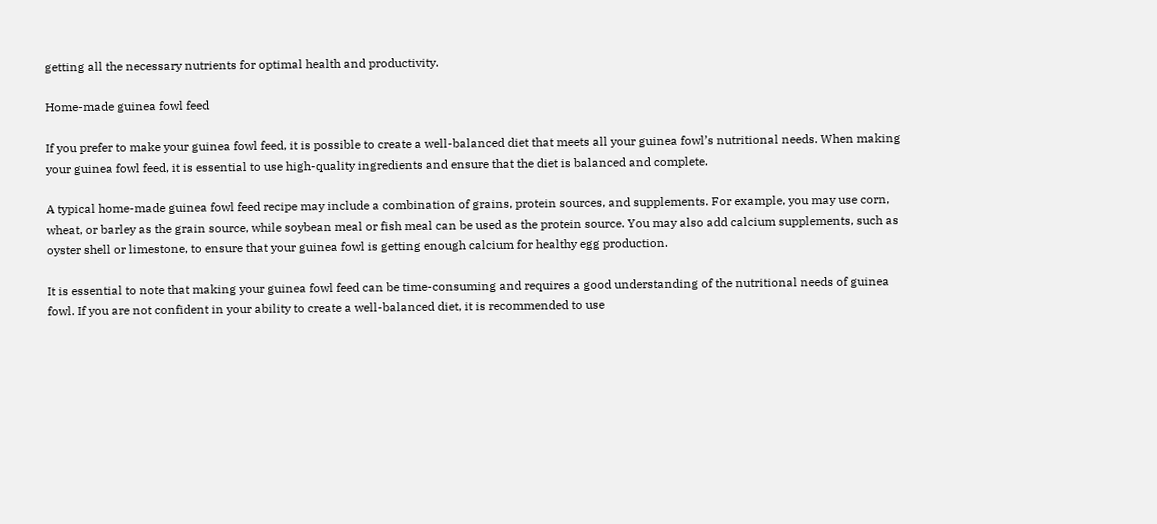getting all the necessary nutrients for optimal health and productivity.

Home-made guinea fowl feed

If you prefer to make your guinea fowl feed, it is possible to create a well-balanced diet that meets all your guinea fowl’s nutritional needs. When making your guinea fowl feed, it is essential to use high-quality ingredients and ensure that the diet is balanced and complete.

A typical home-made guinea fowl feed recipe may include a combination of grains, protein sources, and supplements. For example, you may use corn, wheat, or barley as the grain source, while soybean meal or fish meal can be used as the protein source. You may also add calcium supplements, such as oyster shell or limestone, to ensure that your guinea fowl is getting enough calcium for healthy egg production.

It is essential to note that making your guinea fowl feed can be time-consuming and requires a good understanding of the nutritional needs of guinea fowl. If you are not confident in your ability to create a well-balanced diet, it is recommended to use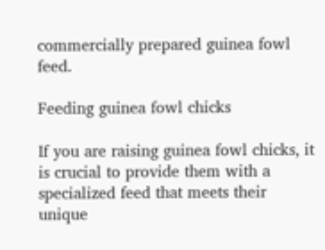commercially prepared guinea fowl feed.

Feeding guinea fowl chicks

If you are raising guinea fowl chicks, it is crucial to provide them with a specialized feed that meets their unique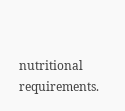nutritional requirements.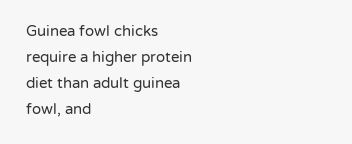Guinea fowl chicks require a higher protein diet than adult guinea fowl, and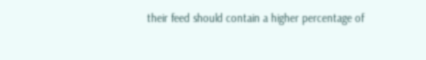their feed should contain a higher percentage of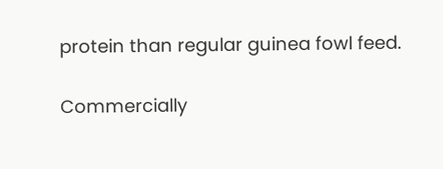protein than regular guinea fowl feed.

Commercially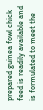prepared guinea fowl chick feed is readily available and is formulated to meet the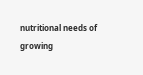nutritional needs of growing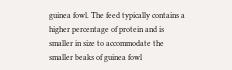guinea fowl. The feed typically contains a higher percentage of protein and is smaller in size to accommodate the smaller beaks of guinea fowl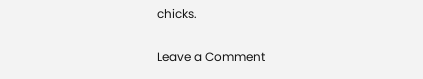chicks.

Leave a Comment